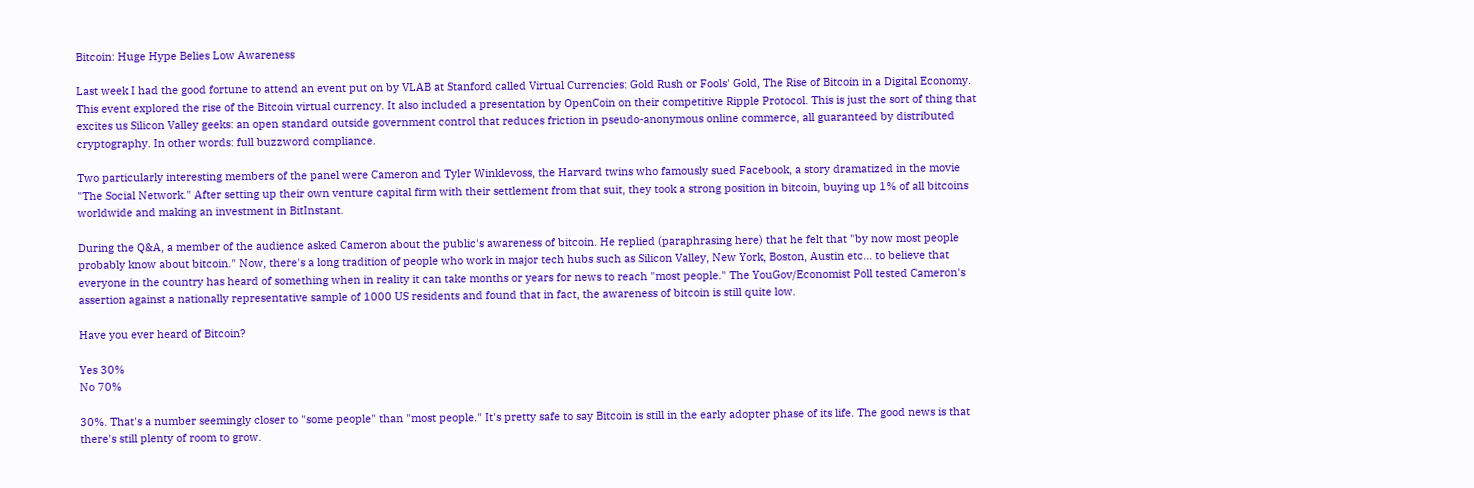Bitcoin: Huge Hype Belies Low Awareness

Last week I had the good fortune to attend an event put on by VLAB at Stanford called Virtual Currencies: Gold Rush or Fools' Gold, The Rise of Bitcoin in a Digital Economy. This event explored the rise of the Bitcoin virtual currency. It also included a presentation by OpenCoin on their competitive Ripple Protocol. This is just the sort of thing that excites us Silicon Valley geeks: an open standard outside government control that reduces friction in pseudo-anonymous online commerce, all guaranteed by distributed cryptography. In other words: full buzzword compliance.

Two particularly interesting members of the panel were Cameron and Tyler Winklevoss, the Harvard twins who famously sued Facebook, a story dramatized in the movie "The Social Network." After setting up their own venture capital firm with their settlement from that suit, they took a strong position in bitcoin, buying up 1% of all bitcoins worldwide and making an investment in BitInstant.

During the Q&A, a member of the audience asked Cameron about the public's awareness of bitcoin. He replied (paraphrasing here) that he felt that "by now most people probably know about bitcoin." Now, there's a long tradition of people who work in major tech hubs such as Silicon Valley, New York, Boston, Austin etc... to believe that everyone in the country has heard of something when in reality it can take months or years for news to reach "most people." The YouGov/Economist Poll tested Cameron's assertion against a nationally representative sample of 1000 US residents and found that in fact, the awareness of bitcoin is still quite low.

Have you ever heard of Bitcoin?

Yes 30%
No 70%

30%. That's a number seemingly closer to "some people" than "most people." It's pretty safe to say Bitcoin is still in the early adopter phase of its life. The good news is that there's still plenty of room to grow.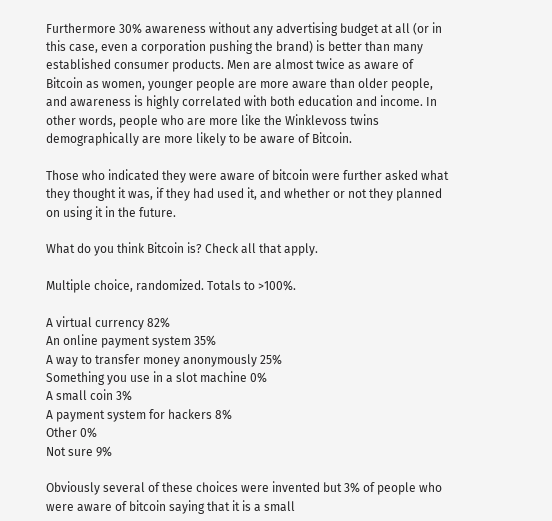Furthermore 30% awareness without any advertising budget at all (or in this case, even a corporation pushing the brand) is better than many established consumer products. Men are almost twice as aware of Bitcoin as women, younger people are more aware than older people, and awareness is highly correlated with both education and income. In other words, people who are more like the Winklevoss twins demographically are more likely to be aware of Bitcoin.

Those who indicated they were aware of bitcoin were further asked what they thought it was, if they had used it, and whether or not they planned on using it in the future.

What do you think Bitcoin is? Check all that apply.

Multiple choice, randomized. Totals to >100%.

A virtual currency 82%
An online payment system 35%
A way to transfer money anonymously 25%
Something you use in a slot machine 0%
A small coin 3%
A payment system for hackers 8%
Other 0%
Not sure 9%

Obviously several of these choices were invented but 3% of people who were aware of bitcoin saying that it is a small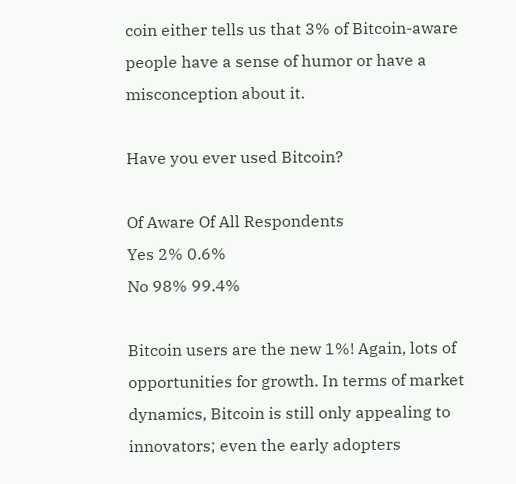coin either tells us that 3% of Bitcoin-aware people have a sense of humor or have a misconception about it.

Have you ever used Bitcoin?

Of Aware Of All Respondents
Yes 2% 0.6%
No 98% 99.4%

Bitcoin users are the new 1%! Again, lots of opportunities for growth. In terms of market dynamics, Bitcoin is still only appealing to innovators; even the early adopters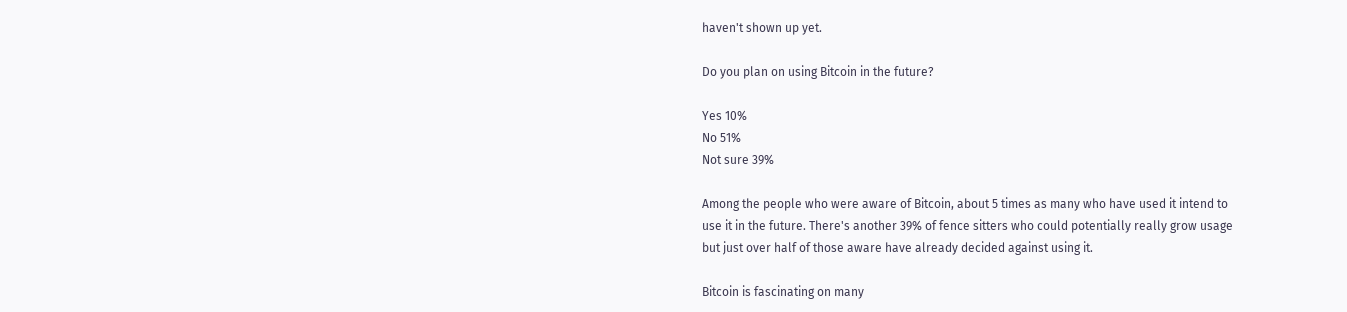haven't shown up yet.

Do you plan on using Bitcoin in the future?

Yes 10%
No 51%
Not sure 39%

Among the people who were aware of Bitcoin, about 5 times as many who have used it intend to use it in the future. There's another 39% of fence sitters who could potentially really grow usage but just over half of those aware have already decided against using it.

Bitcoin is fascinating on many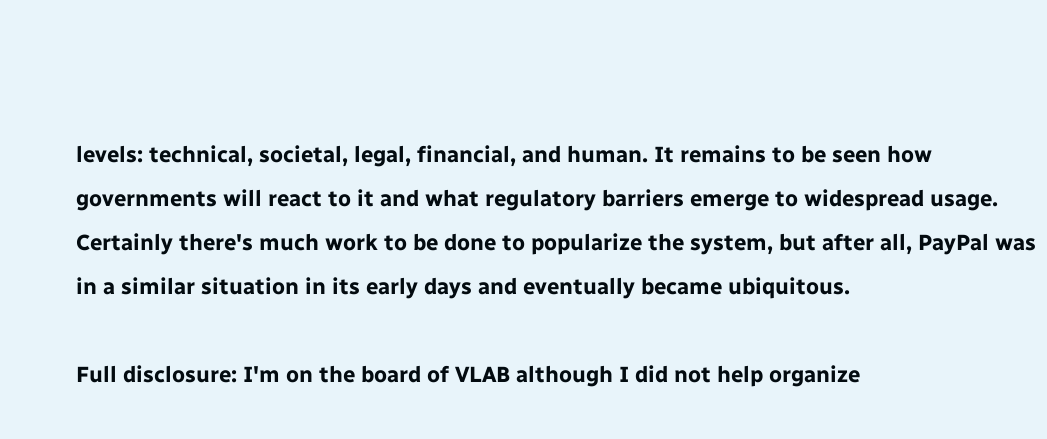levels: technical, societal, legal, financial, and human. It remains to be seen how governments will react to it and what regulatory barriers emerge to widespread usage. Certainly there's much work to be done to popularize the system, but after all, PayPal was in a similar situation in its early days and eventually became ubiquitous.

Full disclosure: I'm on the board of VLAB although I did not help organize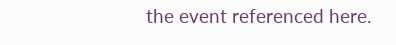the event referenced here.